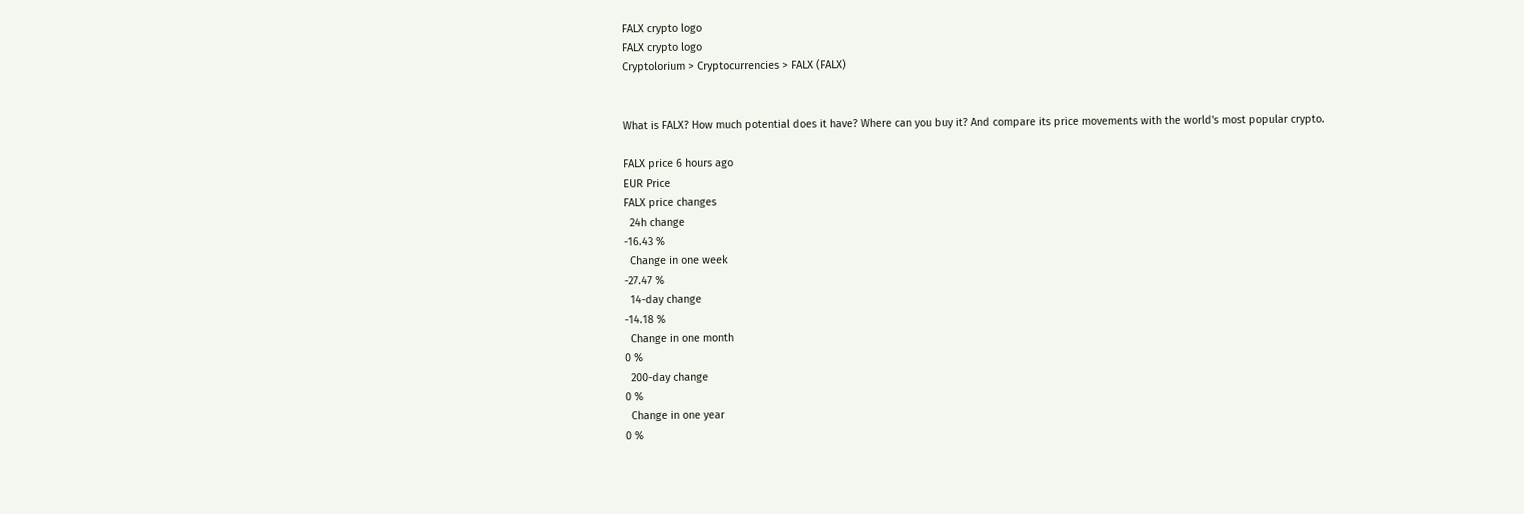FALX crypto logo
FALX crypto logo
Cryptolorium > Cryptocurrencies > FALX (FALX)


What is FALX? How much potential does it have? Where can you buy it? And compare its price movements with the world's most popular crypto.

FALX price 6 hours ago
EUR Price
FALX price changes
  24h change
-16.43 %
  Change in one week
-27.47 %
  14-day change
-14.18 %
  Change in one month
0 %
  200-day change
0 %
  Change in one year
0 %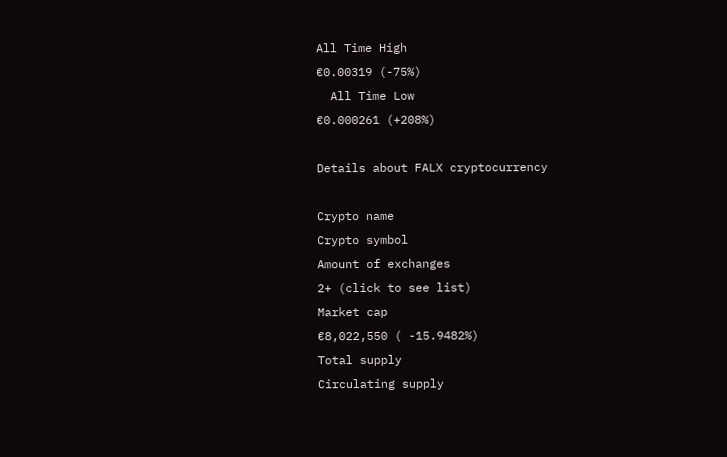All Time High
€0.00319 (-75%)
  All Time Low
€0.000261 (+208%)

Details about FALX cryptocurrency

Crypto name
Crypto symbol
Amount of exchanges
2+ (click to see list)
Market cap
€8,022,550 ( -15.9482%)
Total supply
Circulating supply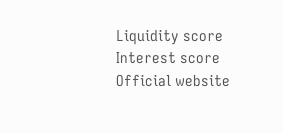Liquidity score
Interest score
Official website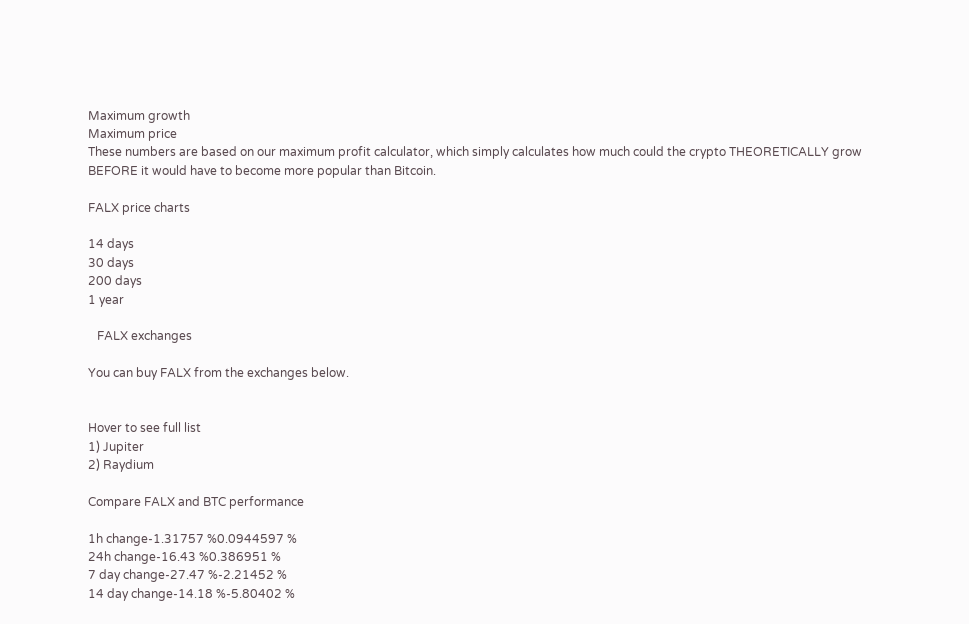Maximum growth
Maximum price
These numbers are based on our maximum profit calculator, which simply calculates how much could the crypto THEORETICALLY grow BEFORE it would have to become more popular than Bitcoin.

FALX price charts

14 days
30 days
200 days
1 year

   FALX exchanges

You can buy FALX from the exchanges below.


Hover to see full list
1) Jupiter
2) Raydium

Compare FALX and BTC performance

1h change-1.31757 %0.0944597 %
24h change-16.43 %0.386951 %
7 day change-27.47 %-2.21452 %
14 day change-14.18 %-5.80402 %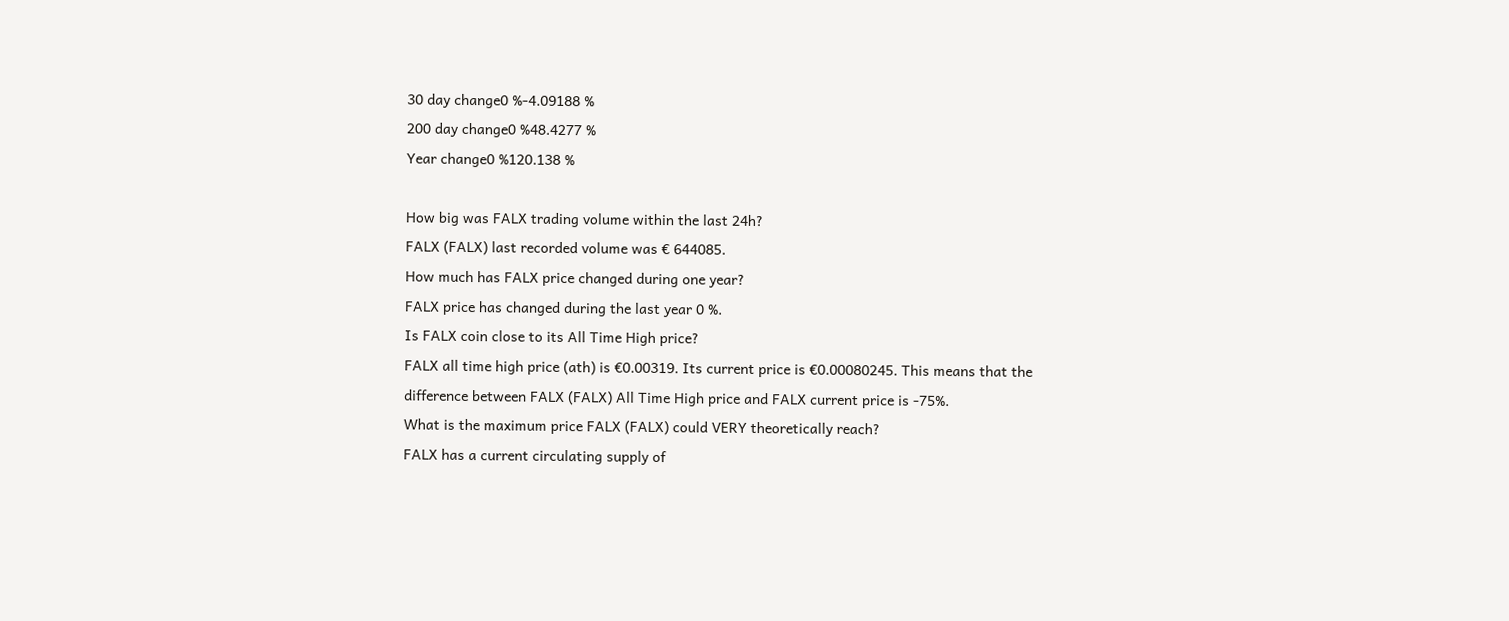30 day change0 %-4.09188 %
200 day change0 %48.4277 %
Year change0 %120.138 %

How big was FALX trading volume within the last 24h?
FALX (FALX) last recorded volume was € 644085.
How much has FALX price changed during one year?
FALX price has changed during the last year 0 %.
Is FALX coin close to its All Time High price?
FALX all time high price (ath) is €0.00319. Its current price is €0.00080245. This means that the difference between FALX (FALX) All Time High price and FALX current price is -75%.
What is the maximum price FALX (FALX) could VERY theoretically reach?
FALX has a current circulating supply of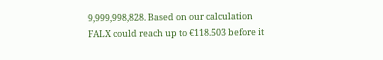9,999,998,828. Based on our calculation FALX could reach up to €118.503 before it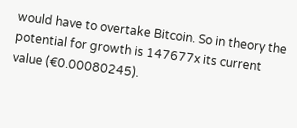would have to overtake Bitcoin. So in theory the potential for growth is 147677x its current value (€0.00080245).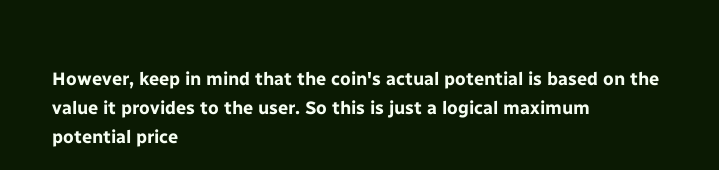However, keep in mind that the coin's actual potential is based on the value it provides to the user. So this is just a logical maximum potential price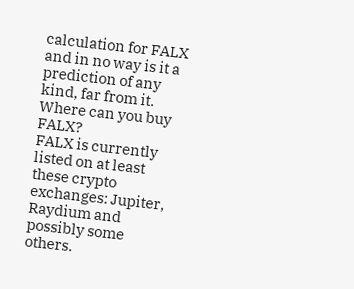calculation for FALX and in no way is it a prediction of any kind, far from it.
Where can you buy FALX?
FALX is currently listed on at least these crypto exchanges: Jupiter, Raydium and possibly some others.